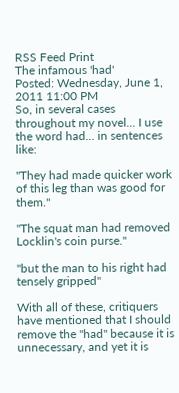RSS Feed Print
The infamous 'had'
Posted: Wednesday, June 1, 2011 11:00 PM
So, in several cases throughout my novel... I use the word had... in sentences like:

"They had made quicker work of this leg than was good for them."

"The squat man had removed Locklin's coin purse."

"but the man to his right had tensely gripped"

With all of these, critiquers have mentioned that I should remove the "had" because it is unnecessary, and yet it is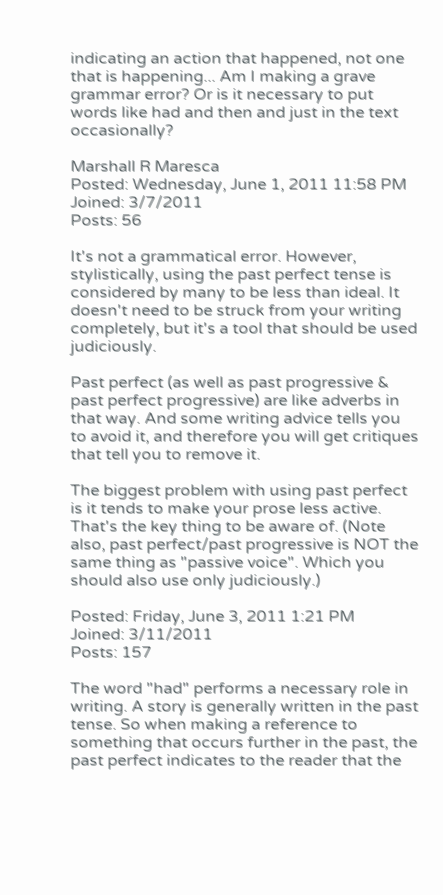indicating an action that happened, not one that is happening... Am I making a grave grammar error? Or is it necessary to put words like had and then and just in the text occasionally?

Marshall R Maresca
Posted: Wednesday, June 1, 2011 11:58 PM
Joined: 3/7/2011
Posts: 56

It's not a grammatical error. However, stylistically, using the past perfect tense is considered by many to be less than ideal. It doesn't need to be struck from your writing completely, but it's a tool that should be used judiciously.

Past perfect (as well as past progressive & past perfect progressive) are like adverbs in that way. And some writing advice tells you to avoid it, and therefore you will get critiques that tell you to remove it.

The biggest problem with using past perfect is it tends to make your prose less active. That's the key thing to be aware of. (Note also, past perfect/past progressive is NOT the same thing as "passive voice". Which you should also use only judiciously.)

Posted: Friday, June 3, 2011 1:21 PM
Joined: 3/11/2011
Posts: 157

The word "had" performs a necessary role in writing. A story is generally written in the past tense. So when making a reference to something that occurs further in the past, the past perfect indicates to the reader that the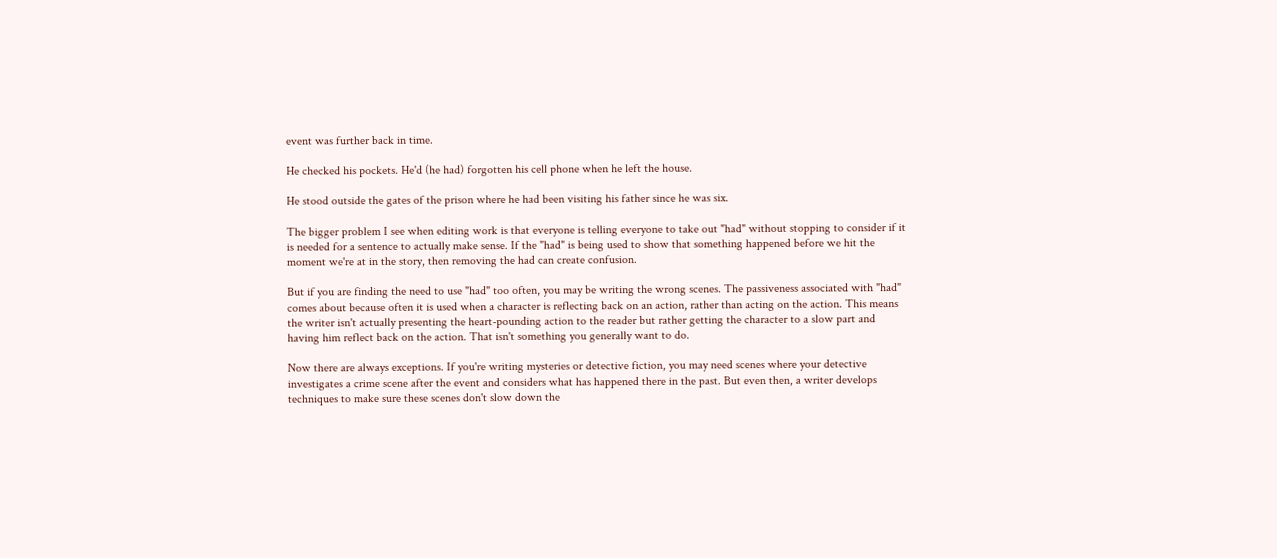event was further back in time.

He checked his pockets. He'd (he had) forgotten his cell phone when he left the house.

He stood outside the gates of the prison where he had been visiting his father since he was six.

The bigger problem I see when editing work is that everyone is telling everyone to take out "had" without stopping to consider if it is needed for a sentence to actually make sense. If the "had" is being used to show that something happened before we hit the moment we're at in the story, then removing the had can create confusion.

But if you are finding the need to use "had" too often, you may be writing the wrong scenes. The passiveness associated with "had" comes about because often it is used when a character is reflecting back on an action, rather than acting on the action. This means the writer isn't actually presenting the heart-pounding action to the reader but rather getting the character to a slow part and having him reflect back on the action. That isn't something you generally want to do.

Now there are always exceptions. If you're writing mysteries or detective fiction, you may need scenes where your detective investigates a crime scene after the event and considers what has happened there in the past. But even then, a writer develops techniques to make sure these scenes don't slow down the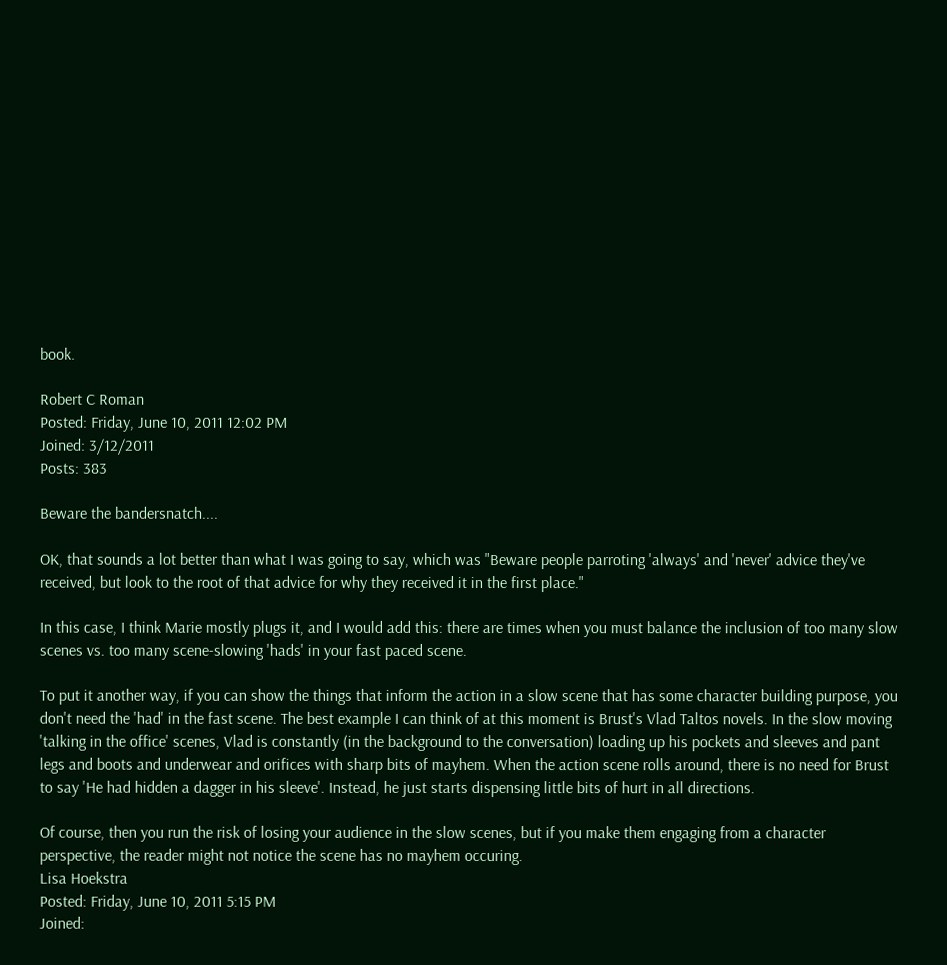book.

Robert C Roman
Posted: Friday, June 10, 2011 12:02 PM
Joined: 3/12/2011
Posts: 383

Beware the bandersnatch....

OK, that sounds a lot better than what I was going to say, which was "Beware people parroting 'always' and 'never' advice they've received, but look to the root of that advice for why they received it in the first place."

In this case, I think Marie mostly plugs it, and I would add this: there are times when you must balance the inclusion of too many slow scenes vs. too many scene-slowing 'hads' in your fast paced scene.

To put it another way, if you can show the things that inform the action in a slow scene that has some character building purpose, you don't need the 'had' in the fast scene. The best example I can think of at this moment is Brust's Vlad Taltos novels. In the slow moving 'talking in the office' scenes, Vlad is constantly (in the background to the conversation) loading up his pockets and sleeves and pant legs and boots and underwear and orifices with sharp bits of mayhem. When the action scene rolls around, there is no need for Brust to say 'He had hidden a dagger in his sleeve'. Instead, he just starts dispensing little bits of hurt in all directions.

Of course, then you run the risk of losing your audience in the slow scenes, but if you make them engaging from a character perspective, the reader might not notice the scene has no mayhem occuring.
Lisa Hoekstra
Posted: Friday, June 10, 2011 5:15 PM
Joined: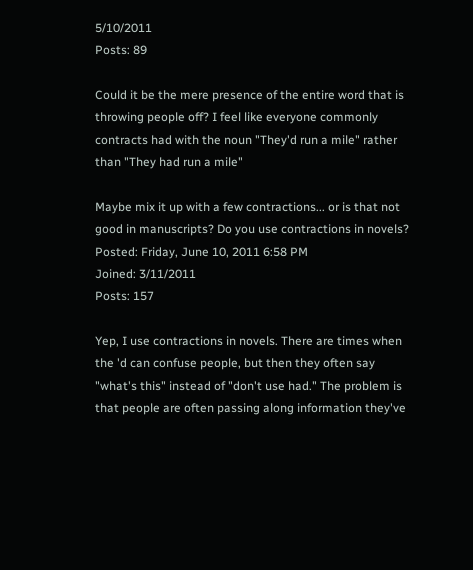5/10/2011
Posts: 89

Could it be the mere presence of the entire word that is throwing people off? I feel like everyone commonly contracts had with the noun "They'd run a mile" rather than "They had run a mile"

Maybe mix it up with a few contractions... or is that not good in manuscripts? Do you use contractions in novels?
Posted: Friday, June 10, 2011 6:58 PM
Joined: 3/11/2011
Posts: 157

Yep, I use contractions in novels. There are times when the 'd can confuse people, but then they often say "what's this" instead of "don't use had." The problem is that people are often passing along information they've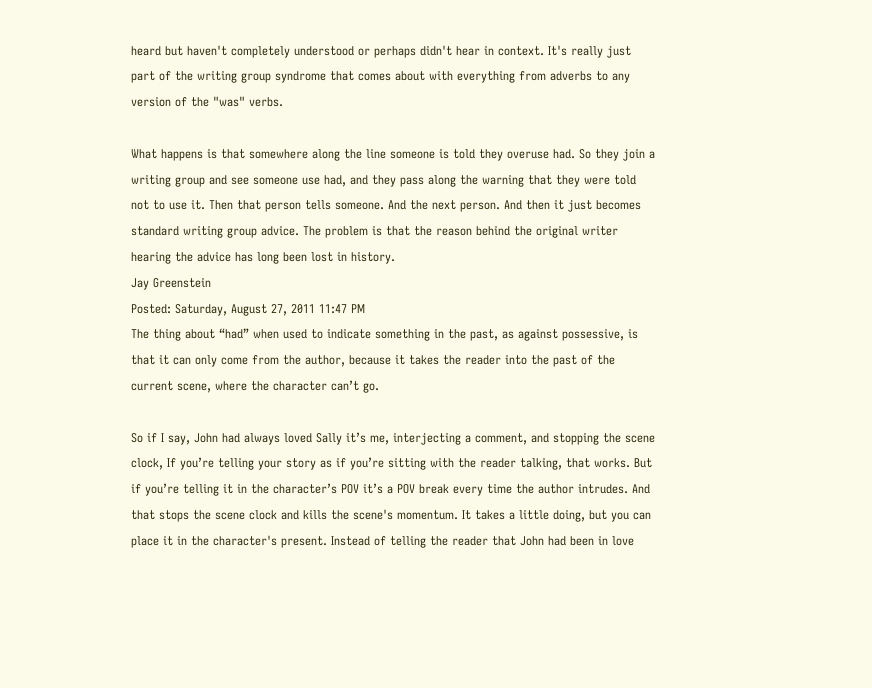heard but haven't completely understood or perhaps didn't hear in context. It's really just part of the writing group syndrome that comes about with everything from adverbs to any version of the "was" verbs.

What happens is that somewhere along the line someone is told they overuse had. So they join a writing group and see someone use had, and they pass along the warning that they were told not to use it. Then that person tells someone. And the next person. And then it just becomes standard writing group advice. The problem is that the reason behind the original writer hearing the advice has long been lost in history.
Jay Greenstein
Posted: Saturday, August 27, 2011 11:47 PM
The thing about “had” when used to indicate something in the past, as against possessive, is that it can only come from the author, because it takes the reader into the past of the current scene, where the character can’t go.

So if I say, John had always loved Sally it’s me, interjecting a comment, and stopping the scene clock, If you’re telling your story as if you’re sitting with the reader talking, that works. But if you’re telling it in the character’s POV it’s a POV break every time the author intrudes. And that stops the scene clock and kills the scene's momentum. It takes a little doing, but you can place it in the character's present. Instead of telling the reader that John had been in love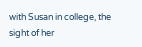with Susan in college, the sight of her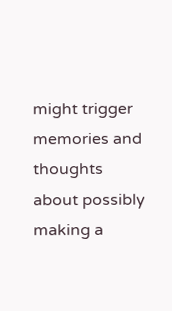might trigger memories and thoughts about possibly making a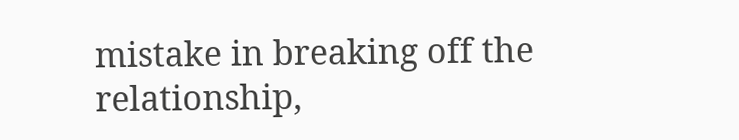mistake in breaking off the relationship,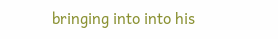bringing into into his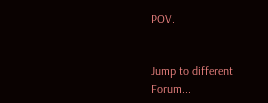POV.


Jump to different Forum...